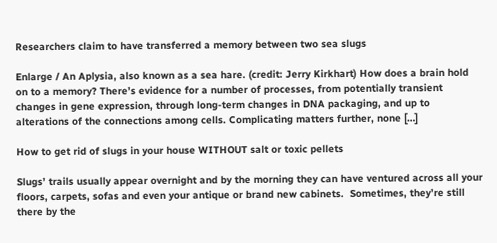Researchers claim to have transferred a memory between two sea slugs

Enlarge / An Aplysia, also known as a sea hare. (credit: Jerry Kirkhart) How does a brain hold on to a memory? There’s evidence for a number of processes, from potentially transient changes in gene expression, through long-term changes in DNA packaging, and up to alterations of the connections among cells. Complicating matters further, none […]

How to get rid of slugs in your house WITHOUT salt or toxic pellets

Slugs’ trails usually appear overnight and by the morning they can have ventured across all your floors, carpets, sofas and even your antique or brand new cabinets.  Sometimes, they’re still there by the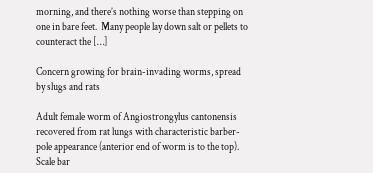morning, and there’s nothing worse than stepping on one in bare feet.  Many people lay down salt or pellets to counteract the […]

Concern growing for brain-invading worms, spread by slugs and rats

Adult female worm of Angiostrongylus cantonensis recovered from rat lungs with characteristic barber-pole appearance (anterior end of worm is to the top). Scale bar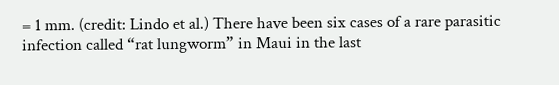= 1 mm. (credit: Lindo et al.) There have been six cases of a rare parasitic infection called “rat lungworm” in Maui in the last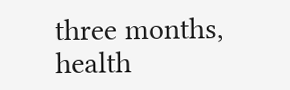three months, health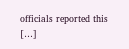officials reported this […]